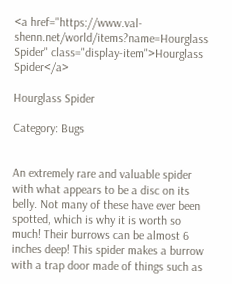<a href="https://www.val-shenn.net/world/items?name=Hourglass Spider" class="display-item">Hourglass Spider</a>

Hourglass Spider

Category: Bugs


An extremely rare and valuable spider with what appears to be a disc on its belly. Not many of these have ever been spotted, which is why it is worth so much! Their burrows can be almost 6 inches deep! This spider makes a burrow with a trap door made of things such as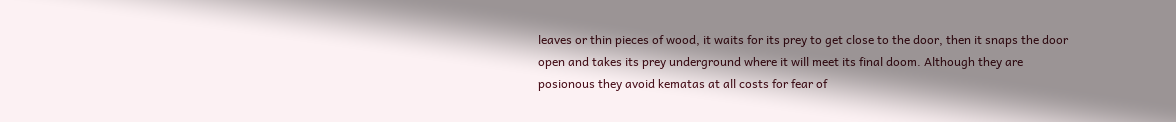leaves or thin pieces of wood, it waits for its prey to get close to the door, then it snaps the door open and takes its prey underground where it will meet its final doom. Although they are posionous they avoid kematas at all costs for fear of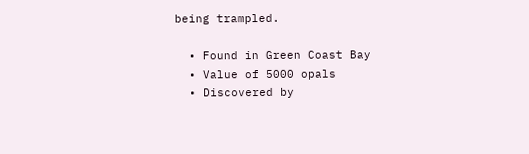being trampled.

  • Found in Green Coast Bay
  • Value of 5000 opals
  • Discovered by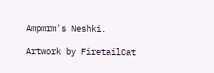Ampmrm's Neshki.

Artwork by FiretailCat